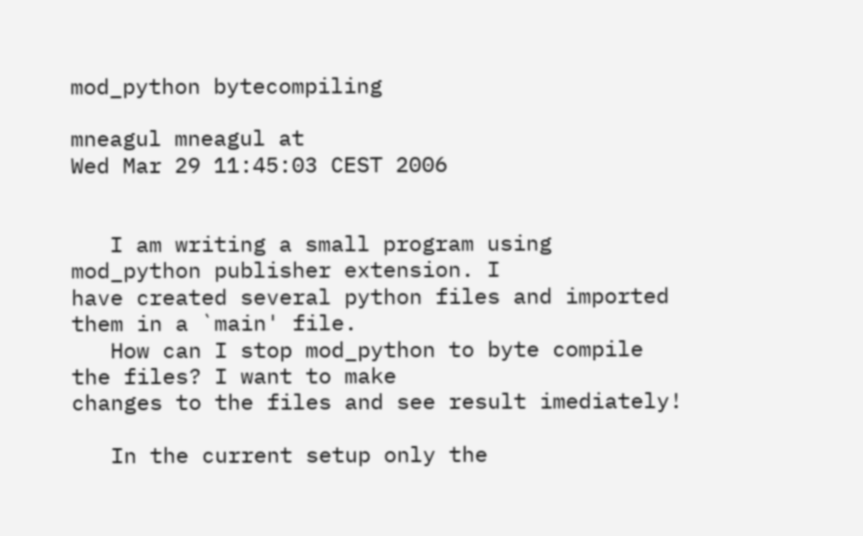mod_python bytecompiling

mneagul mneagul at
Wed Mar 29 11:45:03 CEST 2006


   I am writing a small program using mod_python publisher extension. I
have created several python files and imported them in a `main' file.
   How can I stop mod_python to byte compile the files? I want to make
changes to the files and see result imediately!

   In the current setup only the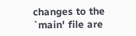changes to the `main' file are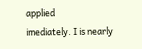applied
imediately. I is nearly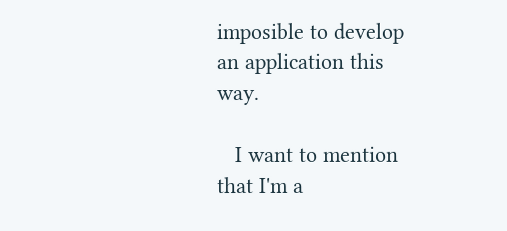imposible to develop an application this way.

   I want to mention that I'm a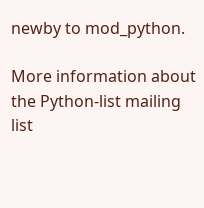newby to mod_python.

More information about the Python-list mailing list